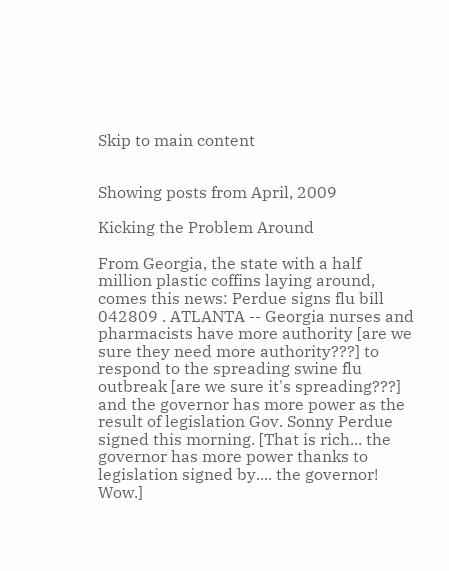Skip to main content


Showing posts from April, 2009

Kicking the Problem Around

From Georgia, the state with a half million plastic coffins laying around, comes this news: Perdue signs flu bill 042809 . ATLANTA -- Georgia nurses and pharmacists have more authority [are we sure they need more authority???] to respond to the spreading swine flu outbreak [are we sure it's spreading???] and the governor has more power as the result of legislation Gov. Sonny Perdue signed this morning. [That is rich... the governor has more power thanks to legislation signed by.... the governor! Wow.]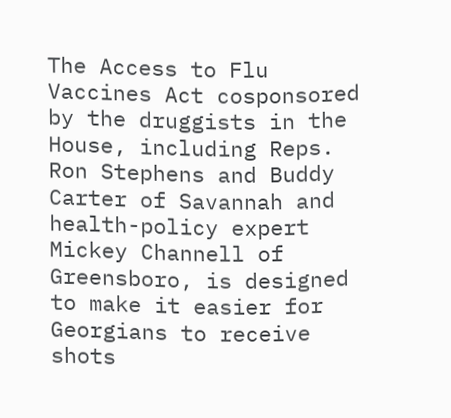The Access to Flu Vaccines Act cosponsored by the druggists in the House, including Reps. Ron Stephens and Buddy Carter of Savannah and health-policy expert Mickey Channell of Greensboro, is designed to make it easier for Georgians to receive shots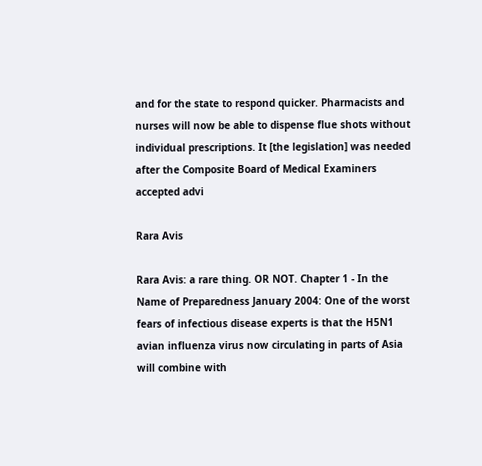and for the state to respond quicker. Pharmacists and nurses will now be able to dispense flue shots without individual prescriptions. It [the legislation] was needed after the Composite Board of Medical Examiners accepted advi

Rara Avis

Rara Avis: a rare thing. OR NOT. Chapter 1 - In the Name of Preparedness January 2004: One of the worst fears of infectious disease experts is that the H5N1 avian influenza virus now circulating in parts of Asia will combine with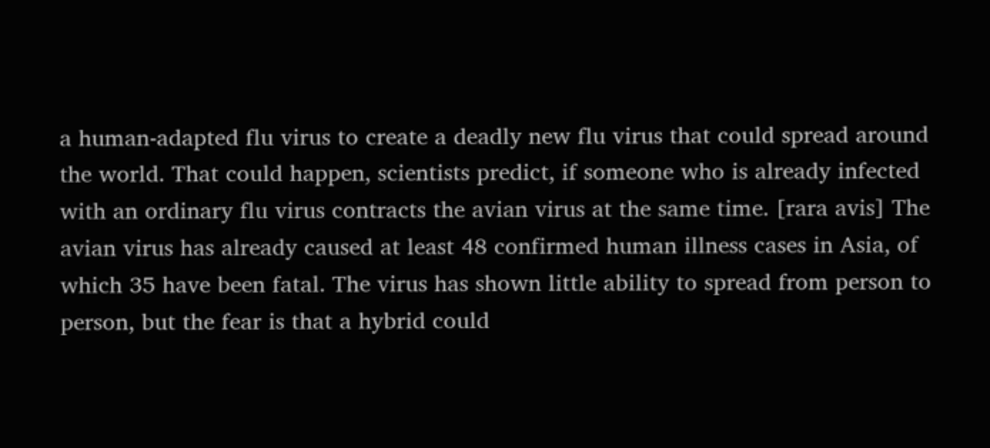a human-adapted flu virus to create a deadly new flu virus that could spread around the world. That could happen, scientists predict, if someone who is already infected with an ordinary flu virus contracts the avian virus at the same time. [rara avis] The avian virus has already caused at least 48 confirmed human illness cases in Asia, of which 35 have been fatal. The virus has shown little ability to spread from person to person, but the fear is that a hybrid could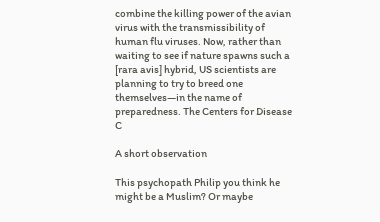combine the killing power of the avian virus with the transmissibility of human flu viruses. Now, rather than waiting to see if nature spawns such a [rara avis] hybrid, US scientists are planning to try to breed one themselves—in the name of preparedness. The Centers for Disease C

A short observation

This psychopath Philip you think he might be a Muslim? Or maybe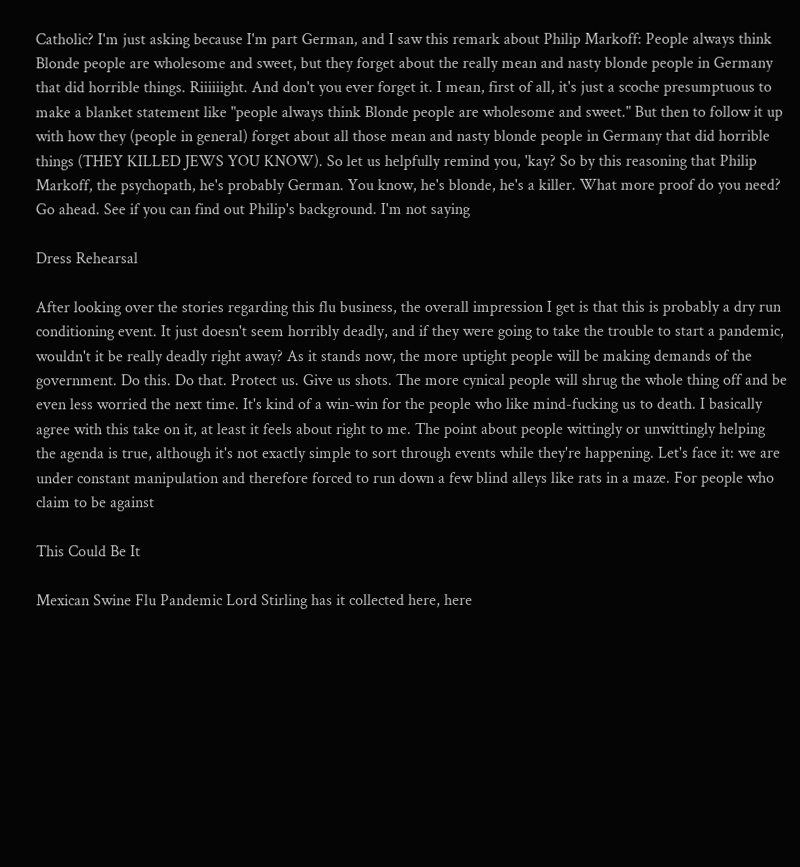Catholic? I'm just asking because I'm part German, and I saw this remark about Philip Markoff: People always think Blonde people are wholesome and sweet, but they forget about the really mean and nasty blonde people in Germany that did horrible things. Riiiiiight. And don't you ever forget it. I mean, first of all, it's just a scoche presumptuous to make a blanket statement like "people always think Blonde people are wholesome and sweet." But then to follow it up with how they (people in general) forget about all those mean and nasty blonde people in Germany that did horrible things (THEY KILLED JEWS YOU KNOW). So let us helpfully remind you, 'kay? So by this reasoning that Philip Markoff, the psychopath, he's probably German. You know, he's blonde, he's a killer. What more proof do you need? Go ahead. See if you can find out Philip's background. I'm not saying

Dress Rehearsal

After looking over the stories regarding this flu business, the overall impression I get is that this is probably a dry run conditioning event. It just doesn't seem horribly deadly, and if they were going to take the trouble to start a pandemic, wouldn't it be really deadly right away? As it stands now, the more uptight people will be making demands of the government. Do this. Do that. Protect us. Give us shots. The more cynical people will shrug the whole thing off and be even less worried the next time. It's kind of a win-win for the people who like mind-fucking us to death. I basically agree with this take on it, at least it feels about right to me. The point about people wittingly or unwittingly helping the agenda is true, although it's not exactly simple to sort through events while they're happening. Let's face it: we are under constant manipulation and therefore forced to run down a few blind alleys like rats in a maze. For people who claim to be against

This Could Be It

Mexican Swine Flu Pandemic Lord Stirling has it collected here, here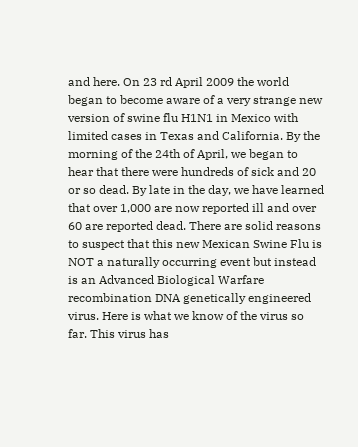and here. On 23 rd April 2009 the world began to become aware of a very strange new version of swine flu H1N1 in Mexico with limited cases in Texas and California. By the morning of the 24th of April, we began to hear that there were hundreds of sick and 20 or so dead. By late in the day, we have learned that over 1,000 are now reported ill and over 60 are reported dead. There are solid reasons to suspect that this new Mexican Swine Flu is NOT a naturally occurring event but instead is an Advanced Biological Warfare recombination DNA genetically engineered virus. Here is what we know of the virus so far. This virus has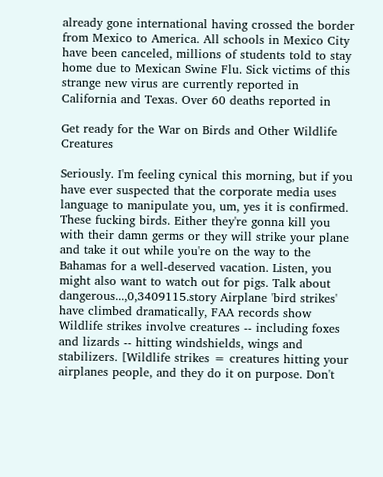already gone international having crossed the border from Mexico to America. All schools in Mexico City have been canceled, millions of students told to stay home due to Mexican Swine Flu. Sick victims of this strange new virus are currently reported in California and Texas. Over 60 deaths reported in

Get ready for the War on Birds and Other Wildlife Creatures

Seriously. I'm feeling cynical this morning, but if you have ever suspected that the corporate media uses language to manipulate you, um, yes it is confirmed. These fucking birds. Either they're gonna kill you with their damn germs or they will strike your plane and take it out while you're on the way to the Bahamas for a well-deserved vacation. Listen, you might also want to watch out for pigs. Talk about dangerous...,0,3409115.story Airplane 'bird strikes' have climbed dramatically, FAA records show Wildlife strikes involve creatures -- including foxes and lizards -- hitting windshields, wings and stabilizers. [Wildlife strikes = creatures hitting your airplanes people, and they do it on purpose. Don't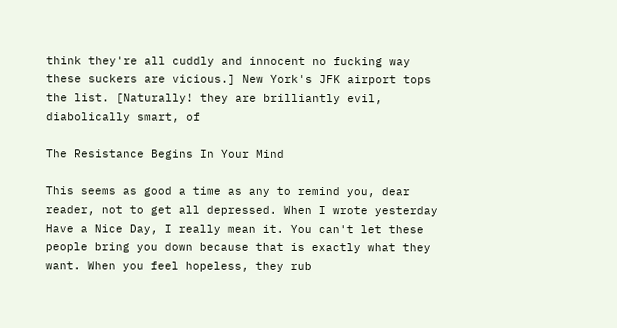think they're all cuddly and innocent no fucking way these suckers are vicious.] New York's JFK airport tops the list. [Naturally! they are brilliantly evil, diabolically smart, of

The Resistance Begins In Your Mind

This seems as good a time as any to remind you, dear reader, not to get all depressed. When I wrote yesterday Have a Nice Day, I really mean it. You can't let these people bring you down because that is exactly what they want. When you feel hopeless, they rub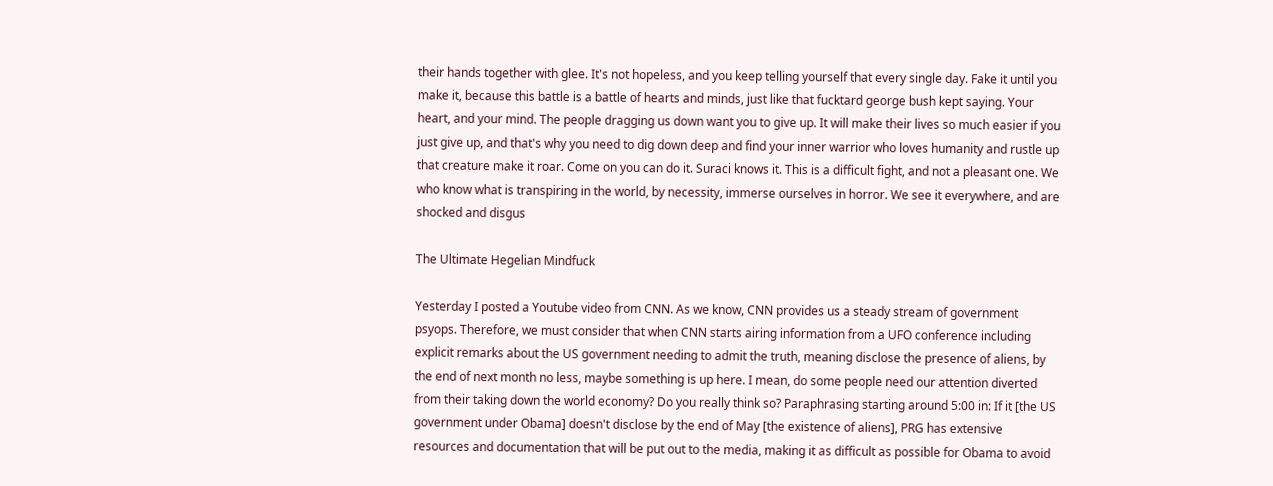their hands together with glee. It's not hopeless, and you keep telling yourself that every single day. Fake it until you make it, because this battle is a battle of hearts and minds, just like that fucktard george bush kept saying. Your heart, and your mind. The people dragging us down want you to give up. It will make their lives so much easier if you just give up, and that's why you need to dig down deep and find your inner warrior who loves humanity and rustle up that creature make it roar. Come on you can do it. Suraci knows it. This is a difficult fight, and not a pleasant one. We who know what is transpiring in the world, by necessity, immerse ourselves in horror. We see it everywhere, and are shocked and disgus

The Ultimate Hegelian Mindfuck

Yesterday I posted a Youtube video from CNN. As we know, CNN provides us a steady stream of government psyops. Therefore, we must consider that when CNN starts airing information from a UFO conference including explicit remarks about the US government needing to admit the truth, meaning disclose the presence of aliens, by the end of next month no less, maybe something is up here. I mean, do some people need our attention diverted from their taking down the world economy? Do you really think so? Paraphrasing starting around 5:00 in: If it [the US government under Obama] doesn't disclose by the end of May [the existence of aliens], PRG has extensive resources and documentation that will be put out to the media, making it as difficult as possible for Obama to avoid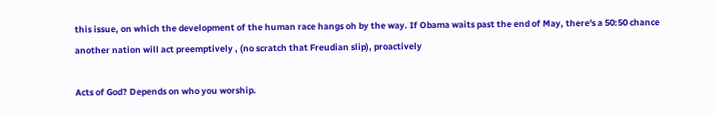this issue, on which the development of the human race hangs oh by the way. If Obama waits past the end of May, there's a 50:50 chance another nation will act preemptively , (no scratch that Freudian slip), proactively

Acts of God? Depends on who you worship.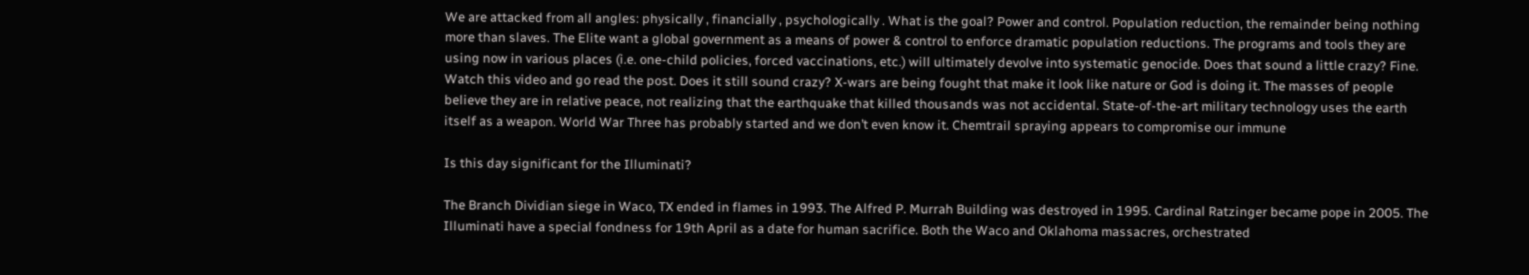We are attacked from all angles: physically , financially , psychologically . What is the goal? Power and control. Population reduction, the remainder being nothing more than slaves. The Elite want a global government as a means of power & control to enforce dramatic population reductions. The programs and tools they are using now in various places (i.e. one-child policies, forced vaccinations, etc.) will ultimately devolve into systematic genocide. Does that sound a little crazy? Fine. Watch this video and go read the post. Does it still sound crazy? X-wars are being fought that make it look like nature or God is doing it. The masses of people believe they are in relative peace, not realizing that the earthquake that killed thousands was not accidental. State-of-the-art military technology uses the earth itself as a weapon. World War Three has probably started and we don’t even know it. Chemtrail spraying appears to compromise our immune

Is this day significant for the Illuminati?

The Branch Dividian siege in Waco, TX ended in flames in 1993. The Alfred P. Murrah Building was destroyed in 1995. Cardinal Ratzinger became pope in 2005. The Illuminati have a special fondness for 19th April as a date for human sacrifice. Both the Waco and Oklahoma massacres, orchestrated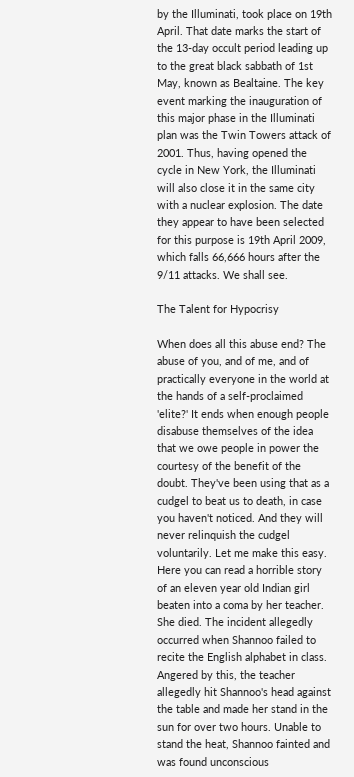by the Illuminati, took place on 19th April. That date marks the start of the 13-day occult period leading up to the great black sabbath of 1st May, known as Bealtaine. The key event marking the inauguration of this major phase in the Illuminati plan was the Twin Towers attack of 2001. Thus, having opened the cycle in New York, the Illuminati will also close it in the same city with a nuclear explosion. The date they appear to have been selected for this purpose is 19th April 2009, which falls 66,666 hours after the 9/11 attacks. We shall see.

The Talent for Hypocrisy

When does all this abuse end? The abuse of you, and of me, and of practically everyone in the world at the hands of a self-proclaimed 'elite?' It ends when enough people disabuse themselves of the idea that we owe people in power the courtesy of the benefit of the doubt. They've been using that as a cudgel to beat us to death, in case you haven't noticed. And they will never relinquish the cudgel voluntarily. Let me make this easy. Here you can read a horrible story of an eleven year old Indian girl beaten into a coma by her teacher. She died. The incident allegedly occurred when Shannoo failed to recite the English alphabet in class. Angered by this, the teacher allegedly hit Shannoo's head against the table and made her stand in the sun for over two hours. Unable to stand the heat, Shannoo fainted and was found unconscious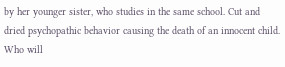by her younger sister, who studies in the same school. Cut and dried psychopathic behavior causing the death of an innocent child. Who will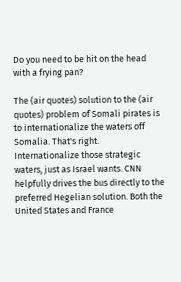Do you need to be hit on the head with a frying pan?

The (air quotes) solution to the (air quotes) problem of Somali pirates is to internationalize the waters off Somalia. That's right. Internationalize those strategic waters, just as Israel wants. CNN helpfully drives the bus directly to the preferred Hegelian solution. Both the United States and France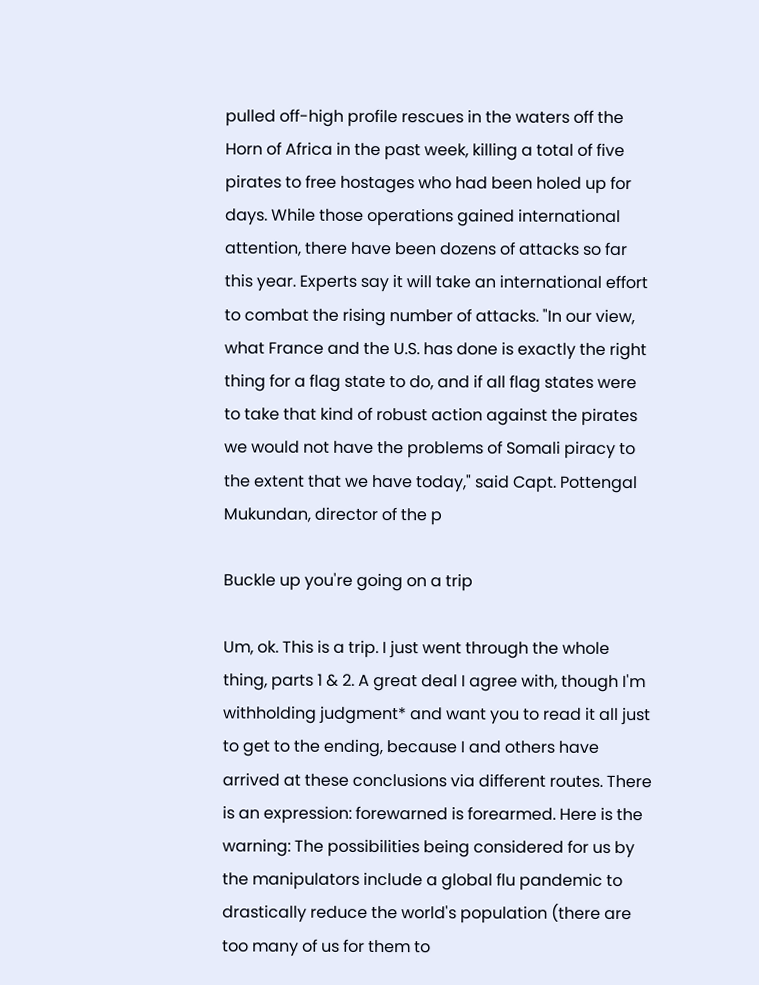pulled off-high profile rescues in the waters off the Horn of Africa in the past week, killing a total of five pirates to free hostages who had been holed up for days. While those operations gained international attention, there have been dozens of attacks so far this year. Experts say it will take an international effort to combat the rising number of attacks. "In our view, what France and the U.S. has done is exactly the right thing for a flag state to do, and if all flag states were to take that kind of robust action against the pirates we would not have the problems of Somali piracy to the extent that we have today," said Capt. Pottengal Mukundan, director of the p

Buckle up you're going on a trip

Um, ok. This is a trip. I just went through the whole thing, parts 1 & 2. A great deal I agree with, though I'm withholding judgment* and want you to read it all just to get to the ending, because I and others have arrived at these conclusions via different routes. There is an expression: forewarned is forearmed. Here is the warning: The possibilities being considered for us by the manipulators include a global flu pandemic to drastically reduce the world's population (there are too many of us for them to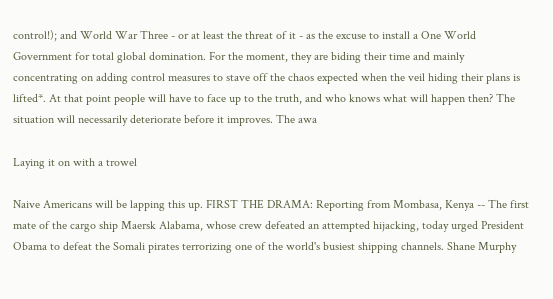control!); and World War Three - or at least the threat of it - as the excuse to install a One World Government for total global domination. For the moment, they are biding their time and mainly concentrating on adding control measures to stave off the chaos expected when the veil hiding their plans is lifted*. At that point people will have to face up to the truth, and who knows what will happen then? The situation will necessarily deteriorate before it improves. The awa

Laying it on with a trowel

Naive Americans will be lapping this up. FIRST THE DRAMA: Reporting from Mombasa, Kenya -- The first mate of the cargo ship Maersk Alabama, whose crew defeated an attempted hijacking, today urged President Obama to defeat the Somali pirates terrorizing one of the world's busiest shipping channels. Shane Murphy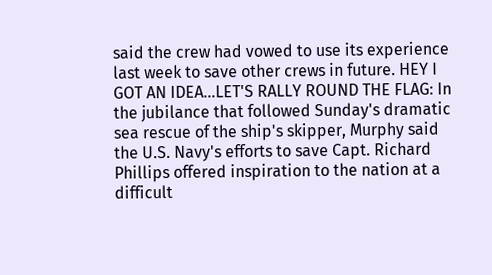said the crew had vowed to use its experience last week to save other crews in future. HEY I GOT AN IDEA...LET'S RALLY ROUND THE FLAG: In the jubilance that followed Sunday's dramatic sea rescue of the ship's skipper, Murphy said the U.S. Navy's efforts to save Capt. Richard Phillips offered inspiration to the nation at a difficult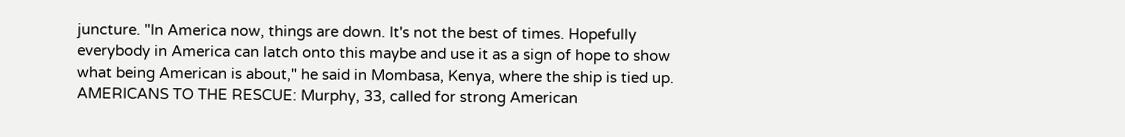juncture. "In America now, things are down. It's not the best of times. Hopefully everybody in America can latch onto this maybe and use it as a sign of hope to show what being American is about," he said in Mombasa, Kenya, where the ship is tied up. AMERICANS TO THE RESCUE: Murphy, 33, called for strong American